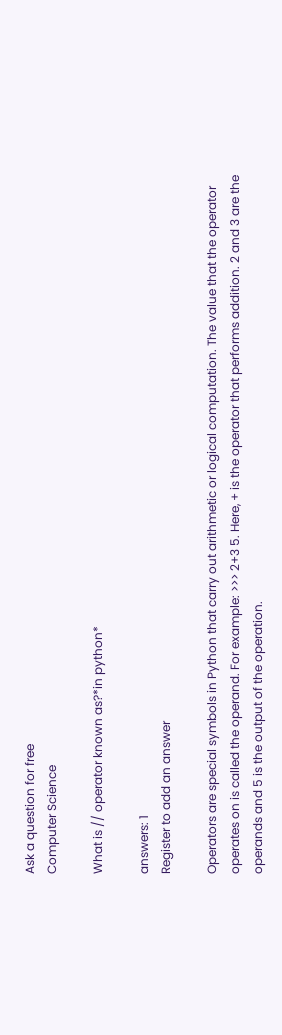Ask a question for free
Computer Science

What is // operator known as?*in python*

answers: 1
Register to add an answer

Operators are special symbols in Python that carry out arithmetic or logical computation. The value that the operator operates on is called the operand. For example: >>> 2+3 5. Here, + is the operator that performs addition. 2 and 3 are the operands and 5 is the output of the operation.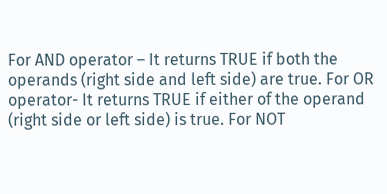For AND operator – It returns TRUE if both the operands (right side and left side) are true. For OR operator- It returns TRUE if either of the operand (right side or left side) is true. For NOT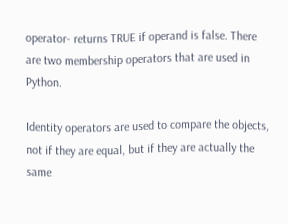operator- returns TRUE if operand is false. There are two membership operators that are used in Python.

Identity operators are used to compare the objects, not if they are equal, but if they are actually the same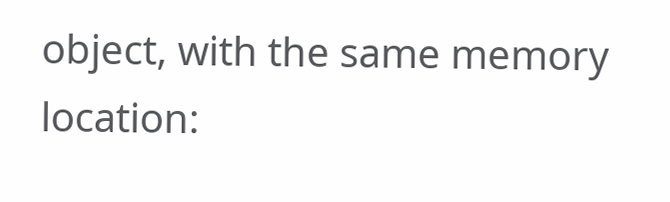object, with the same memory location: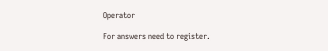Operator

For answers need to register.